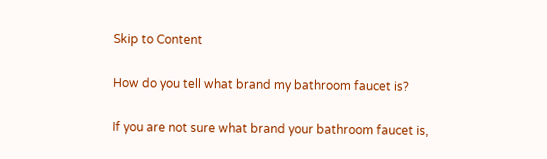Skip to Content

How do you tell what brand my bathroom faucet is?

If you are not sure what brand your bathroom faucet is,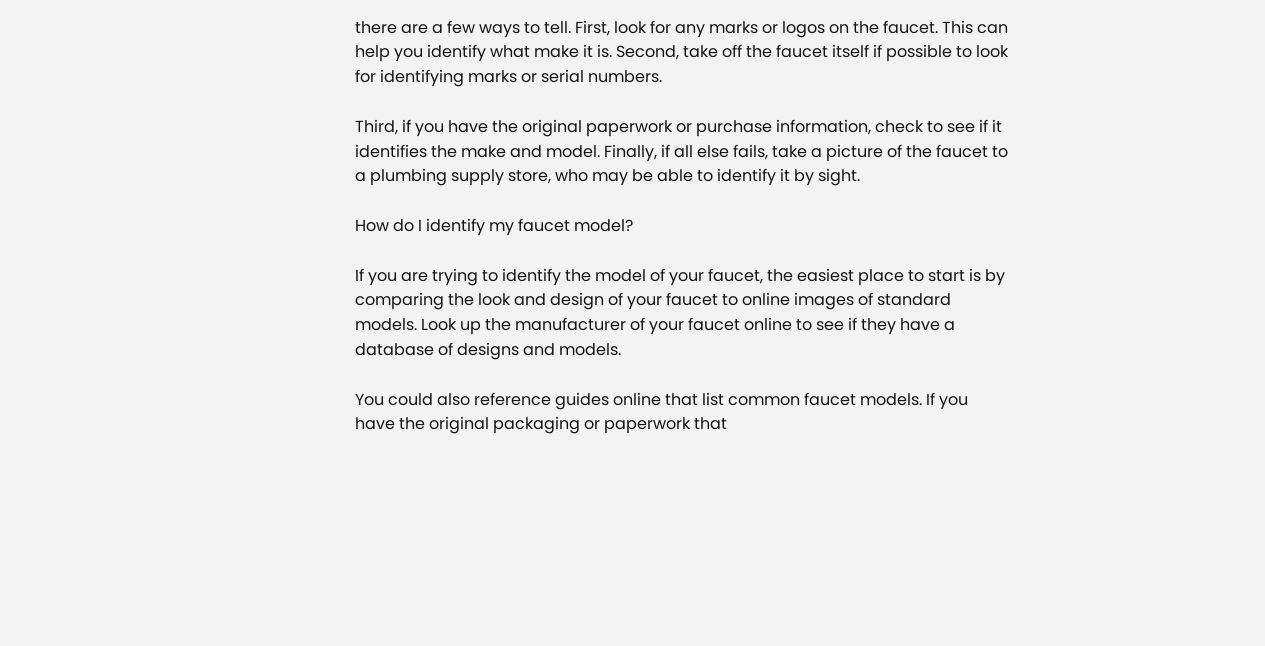there are a few ways to tell. First, look for any marks or logos on the faucet. This can help you identify what make it is. Second, take off the faucet itself if possible to look for identifying marks or serial numbers.

Third, if you have the original paperwork or purchase information, check to see if it identifies the make and model. Finally, if all else fails, take a picture of the faucet to a plumbing supply store, who may be able to identify it by sight.

How do I identify my faucet model?

If you are trying to identify the model of your faucet, the easiest place to start is by comparing the look and design of your faucet to online images of standard models. Look up the manufacturer of your faucet online to see if they have a database of designs and models.

You could also reference guides online that list common faucet models. If you have the original packaging or paperwork that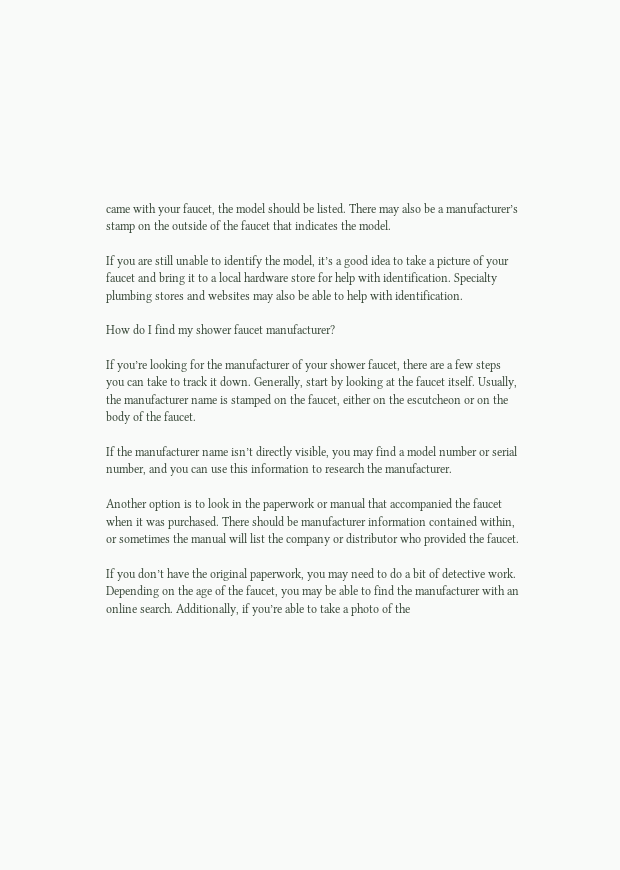came with your faucet, the model should be listed. There may also be a manufacturer’s stamp on the outside of the faucet that indicates the model.

If you are still unable to identify the model, it’s a good idea to take a picture of your faucet and bring it to a local hardware store for help with identification. Specialty plumbing stores and websites may also be able to help with identification.

How do I find my shower faucet manufacturer?

If you’re looking for the manufacturer of your shower faucet, there are a few steps you can take to track it down. Generally, start by looking at the faucet itself. Usually, the manufacturer name is stamped on the faucet, either on the escutcheon or on the body of the faucet.

If the manufacturer name isn’t directly visible, you may find a model number or serial number, and you can use this information to research the manufacturer.

Another option is to look in the paperwork or manual that accompanied the faucet when it was purchased. There should be manufacturer information contained within, or sometimes the manual will list the company or distributor who provided the faucet.

If you don’t have the original paperwork, you may need to do a bit of detective work. Depending on the age of the faucet, you may be able to find the manufacturer with an online search. Additionally, if you’re able to take a photo of the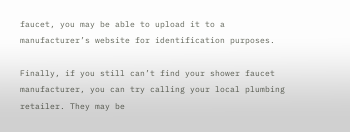faucet, you may be able to upload it to a manufacturer’s website for identification purposes.

Finally, if you still can’t find your shower faucet manufacturer, you can try calling your local plumbing retailer. They may be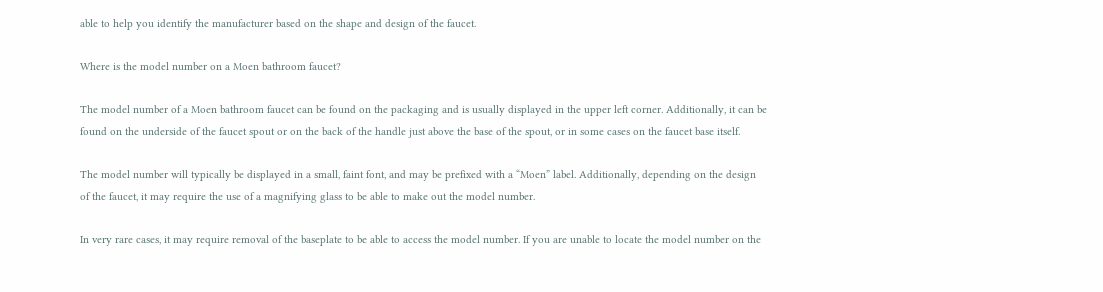able to help you identify the manufacturer based on the shape and design of the faucet.

Where is the model number on a Moen bathroom faucet?

The model number of a Moen bathroom faucet can be found on the packaging and is usually displayed in the upper left corner. Additionally, it can be found on the underside of the faucet spout or on the back of the handle just above the base of the spout, or in some cases on the faucet base itself.

The model number will typically be displayed in a small, faint font, and may be prefixed with a “Moen” label. Additionally, depending on the design of the faucet, it may require the use of a magnifying glass to be able to make out the model number.

In very rare cases, it may require removal of the baseplate to be able to access the model number. If you are unable to locate the model number on the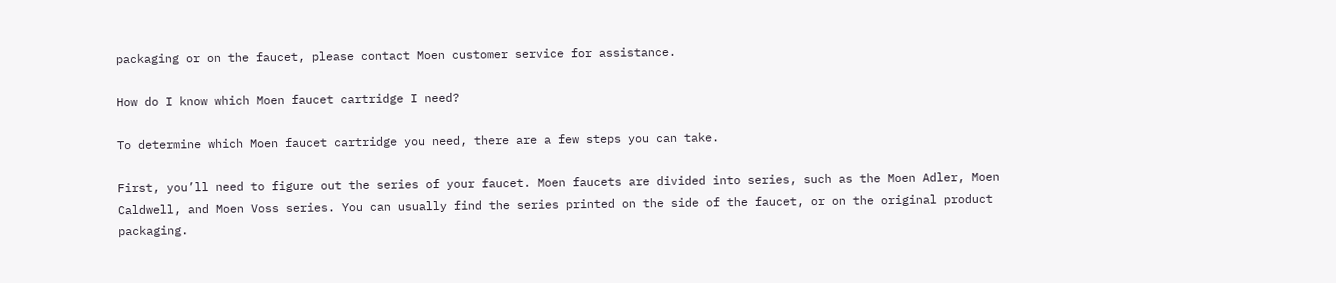packaging or on the faucet, please contact Moen customer service for assistance.

How do I know which Moen faucet cartridge I need?

To determine which Moen faucet cartridge you need, there are a few steps you can take.

First, you’ll need to figure out the series of your faucet. Moen faucets are divided into series, such as the Moen Adler, Moen Caldwell, and Moen Voss series. You can usually find the series printed on the side of the faucet, or on the original product packaging.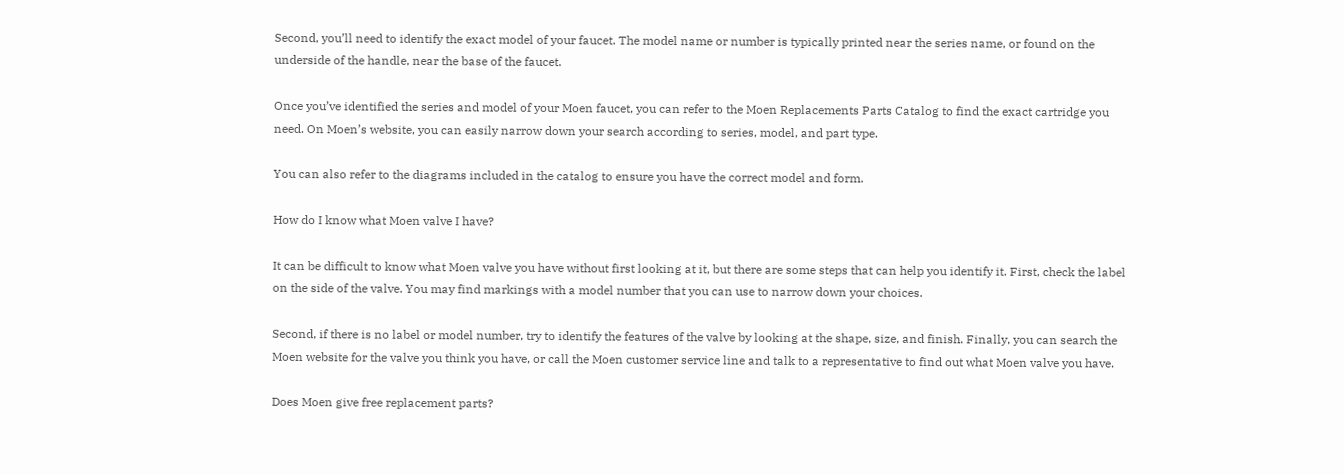Second, you’ll need to identify the exact model of your faucet. The model name or number is typically printed near the series name, or found on the underside of the handle, near the base of the faucet.

Once you’ve identified the series and model of your Moen faucet, you can refer to the Moen Replacements Parts Catalog to find the exact cartridge you need. On Moen’s website, you can easily narrow down your search according to series, model, and part type.

You can also refer to the diagrams included in the catalog to ensure you have the correct model and form.

How do I know what Moen valve I have?

It can be difficult to know what Moen valve you have without first looking at it, but there are some steps that can help you identify it. First, check the label on the side of the valve. You may find markings with a model number that you can use to narrow down your choices.

Second, if there is no label or model number, try to identify the features of the valve by looking at the shape, size, and finish. Finally, you can search the Moen website for the valve you think you have, or call the Moen customer service line and talk to a representative to find out what Moen valve you have.

Does Moen give free replacement parts?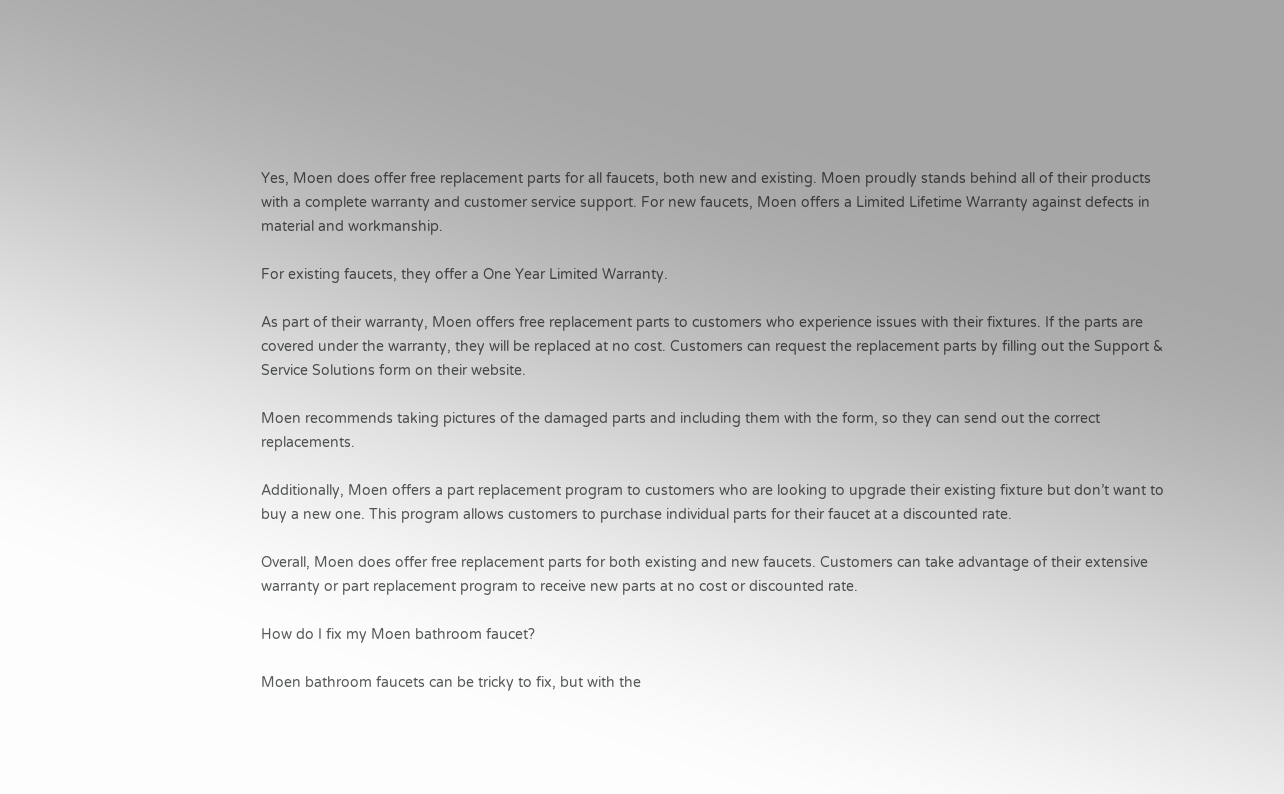Yes, Moen does offer free replacement parts for all faucets, both new and existing. Moen proudly stands behind all of their products with a complete warranty and customer service support. For new faucets, Moen offers a Limited Lifetime Warranty against defects in material and workmanship.

For existing faucets, they offer a One Year Limited Warranty.

As part of their warranty, Moen offers free replacement parts to customers who experience issues with their fixtures. If the parts are covered under the warranty, they will be replaced at no cost. Customers can request the replacement parts by filling out the Support & Service Solutions form on their website.

Moen recommends taking pictures of the damaged parts and including them with the form, so they can send out the correct replacements.

Additionally, Moen offers a part replacement program to customers who are looking to upgrade their existing fixture but don’t want to buy a new one. This program allows customers to purchase individual parts for their faucet at a discounted rate.

Overall, Moen does offer free replacement parts for both existing and new faucets. Customers can take advantage of their extensive warranty or part replacement program to receive new parts at no cost or discounted rate.

How do I fix my Moen bathroom faucet?

Moen bathroom faucets can be tricky to fix, but with the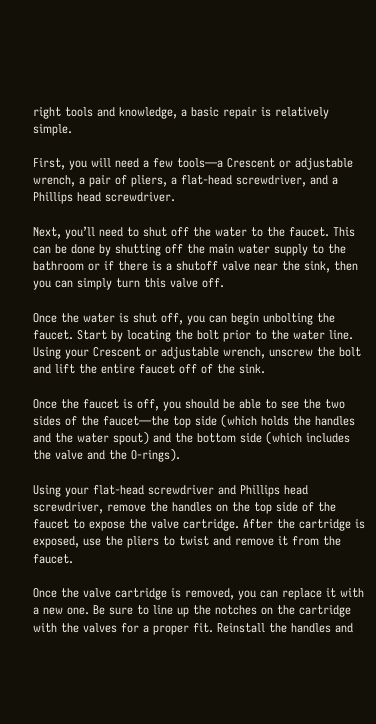right tools and knowledge, a basic repair is relatively simple.

First, you will need a few tools—a Crescent or adjustable wrench, a pair of pliers, a flat-head screwdriver, and a Phillips head screwdriver.

Next, you’ll need to shut off the water to the faucet. This can be done by shutting off the main water supply to the bathroom or if there is a shutoff valve near the sink, then you can simply turn this valve off.

Once the water is shut off, you can begin unbolting the faucet. Start by locating the bolt prior to the water line. Using your Crescent or adjustable wrench, unscrew the bolt and lift the entire faucet off of the sink.

Once the faucet is off, you should be able to see the two sides of the faucet—the top side (which holds the handles and the water spout) and the bottom side (which includes the valve and the O-rings).

Using your flat-head screwdriver and Phillips head screwdriver, remove the handles on the top side of the faucet to expose the valve cartridge. After the cartridge is exposed, use the pliers to twist and remove it from the faucet.

Once the valve cartridge is removed, you can replace it with a new one. Be sure to line up the notches on the cartridge with the valves for a proper fit. Reinstall the handles and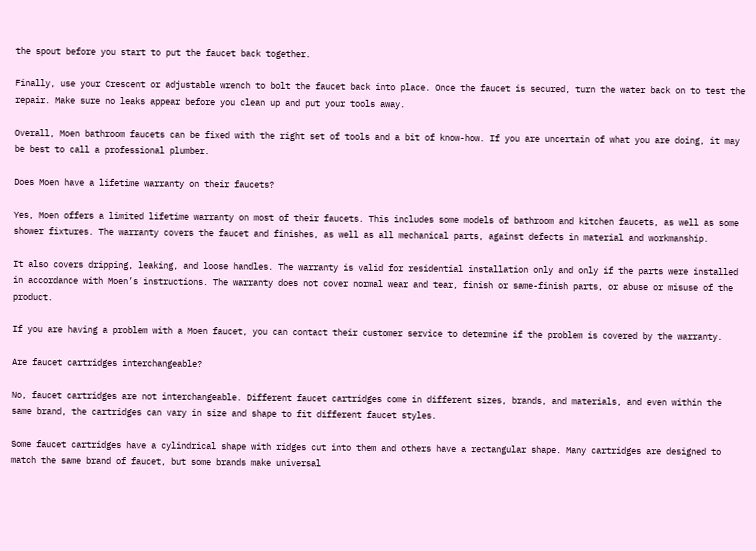the spout before you start to put the faucet back together.

Finally, use your Crescent or adjustable wrench to bolt the faucet back into place. Once the faucet is secured, turn the water back on to test the repair. Make sure no leaks appear before you clean up and put your tools away.

Overall, Moen bathroom faucets can be fixed with the right set of tools and a bit of know-how. If you are uncertain of what you are doing, it may be best to call a professional plumber.

Does Moen have a lifetime warranty on their faucets?

Yes, Moen offers a limited lifetime warranty on most of their faucets. This includes some models of bathroom and kitchen faucets, as well as some shower fixtures. The warranty covers the faucet and finishes, as well as all mechanical parts, against defects in material and workmanship.

It also covers dripping, leaking, and loose handles. The warranty is valid for residential installation only and only if the parts were installed in accordance with Moen’s instructions. The warranty does not cover normal wear and tear, finish or same-finish parts, or abuse or misuse of the product.

If you are having a problem with a Moen faucet, you can contact their customer service to determine if the problem is covered by the warranty.

Are faucet cartridges interchangeable?

No, faucet cartridges are not interchangeable. Different faucet cartridges come in different sizes, brands, and materials, and even within the same brand, the cartridges can vary in size and shape to fit different faucet styles.

Some faucet cartridges have a cylindrical shape with ridges cut into them and others have a rectangular shape. Many cartridges are designed to match the same brand of faucet, but some brands make universal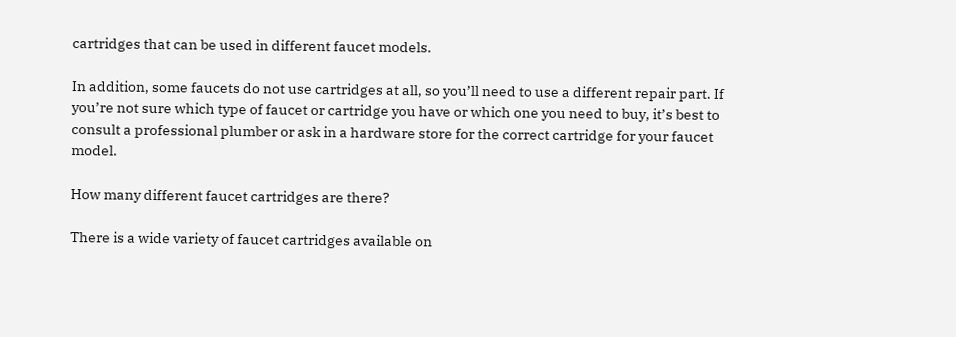cartridges that can be used in different faucet models.

In addition, some faucets do not use cartridges at all, so you’ll need to use a different repair part. If you’re not sure which type of faucet or cartridge you have or which one you need to buy, it’s best to consult a professional plumber or ask in a hardware store for the correct cartridge for your faucet model.

How many different faucet cartridges are there?

There is a wide variety of faucet cartridges available on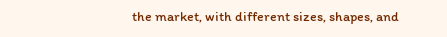the market, with different sizes, shapes, and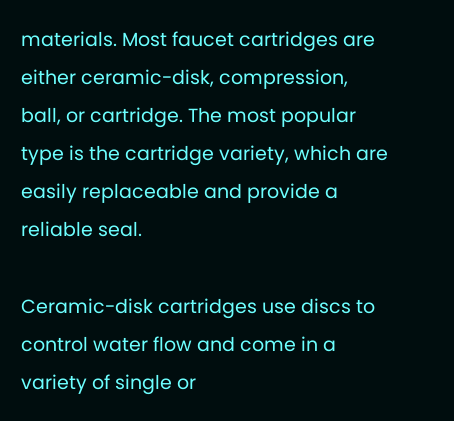materials. Most faucet cartridges are either ceramic-disk, compression, ball, or cartridge. The most popular type is the cartridge variety, which are easily replaceable and provide a reliable seal.

Ceramic-disk cartridges use discs to control water flow and come in a variety of single or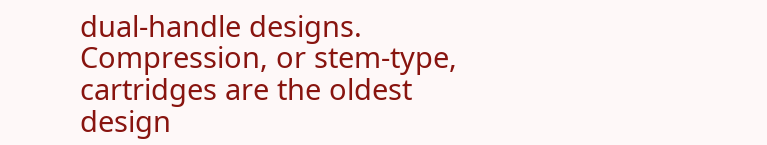dual-handle designs. Compression, or stem-type, cartridges are the oldest design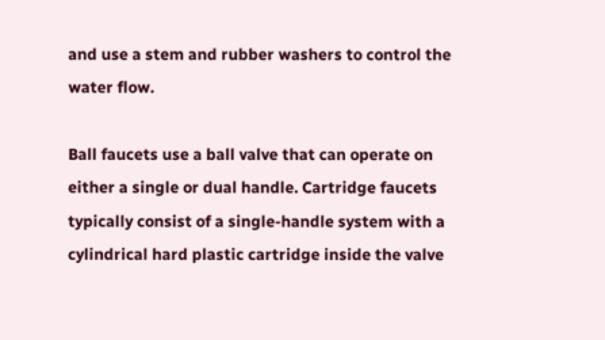and use a stem and rubber washers to control the water flow.

Ball faucets use a ball valve that can operate on either a single or dual handle. Cartridge faucets typically consist of a single-handle system with a cylindrical hard plastic cartridge inside the valve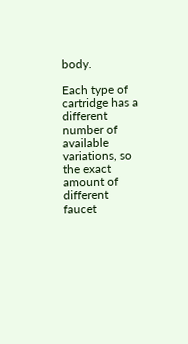body.

Each type of cartridge has a different number of available variations, so the exact amount of different faucet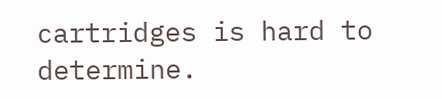cartridges is hard to determine.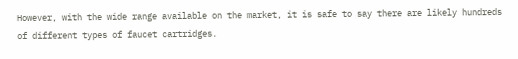However, with the wide range available on the market, it is safe to say there are likely hundreds of different types of faucet cartridges.